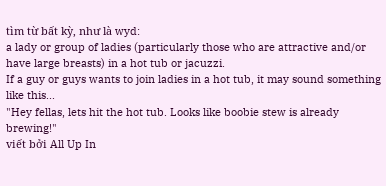tìm từ bất kỳ, như là wyd:
a lady or group of ladies (particularly those who are attractive and/or have large breasts) in a hot tub or jacuzzi.
If a guy or guys wants to join ladies in a hot tub, it may sound something like this...
"Hey fellas, lets hit the hot tub. Looks like boobie stew is already brewing!"
viết bởi All Up In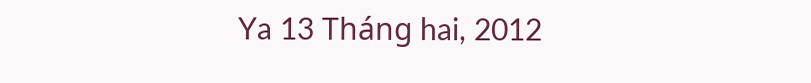Ya 13 Tháng hai, 2012